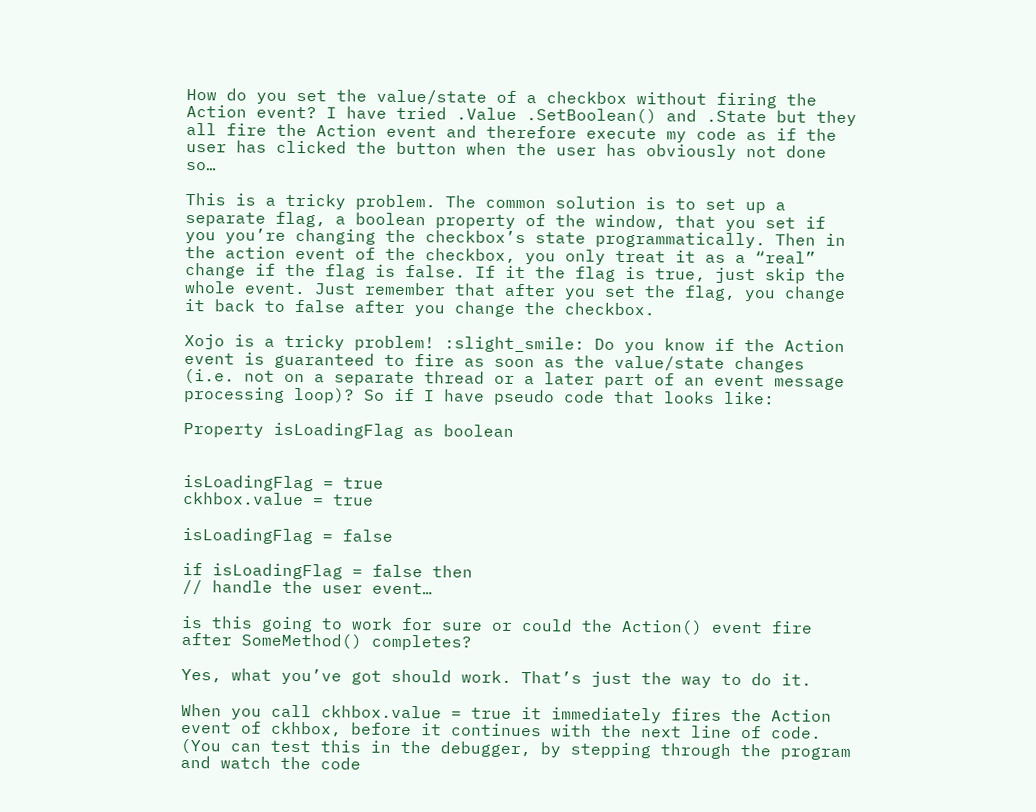How do you set the value/state of a checkbox without firing the Action event? I have tried .Value .SetBoolean() and .State but they all fire the Action event and therefore execute my code as if the user has clicked the button when the user has obviously not done so…

This is a tricky problem. The common solution is to set up a separate flag, a boolean property of the window, that you set if you you’re changing the checkbox’s state programmatically. Then in the action event of the checkbox, you only treat it as a “real” change if the flag is false. If it the flag is true, just skip the whole event. Just remember that after you set the flag, you change it back to false after you change the checkbox.

Xojo is a tricky problem! :slight_smile: Do you know if the Action event is guaranteed to fire as soon as the value/state changes (i.e. not on a separate thread or a later part of an event message processing loop)? So if I have pseudo code that looks like:

Property isLoadingFlag as boolean


isLoadingFlag = true
ckhbox.value = true

isLoadingFlag = false

if isLoadingFlag = false then
// handle the user event…

is this going to work for sure or could the Action() event fire after SomeMethod() completes?

Yes, what you’ve got should work. That’s just the way to do it.

When you call ckhbox.value = true it immediately fires the Action event of ckhbox, before it continues with the next line of code. (You can test this in the debugger, by stepping through the program and watch the code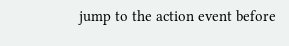jump to the action event before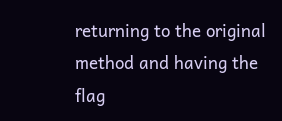returning to the original method and having the flag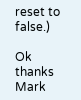reset to false.)

Ok thanks Mark